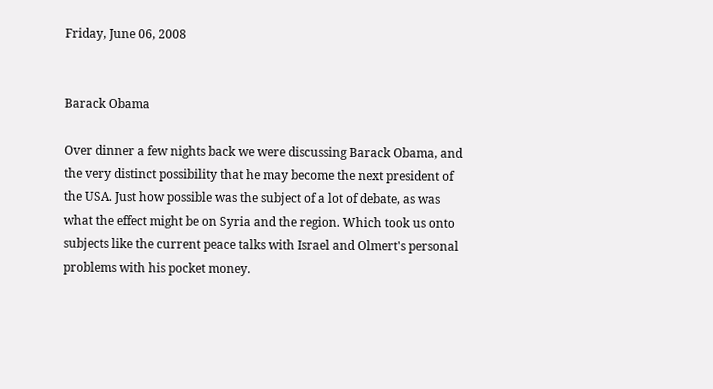Friday, June 06, 2008


Barack Obama

Over dinner a few nights back we were discussing Barack Obama, and the very distinct possibility that he may become the next president of the USA. Just how possible was the subject of a lot of debate, as was what the effect might be on Syria and the region. Which took us onto subjects like the current peace talks with Israel and Olmert's personal problems with his pocket money.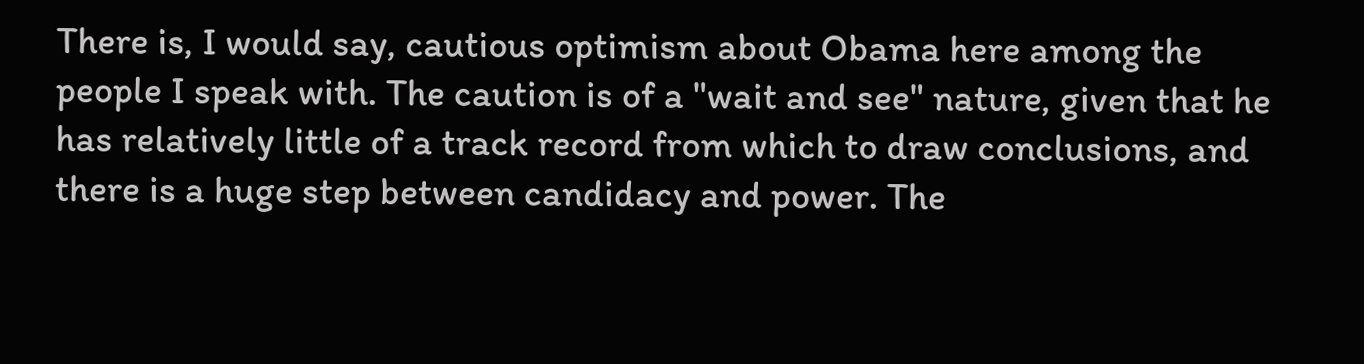There is, I would say, cautious optimism about Obama here among the people I speak with. The caution is of a "wait and see" nature, given that he has relatively little of a track record from which to draw conclusions, and there is a huge step between candidacy and power. The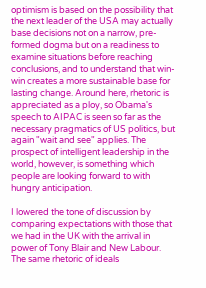optimism is based on the possibility that the next leader of the USA may actually base decisions not on a narrow, pre-formed dogma but on a readiness to examine situations before reaching conclusions, and to understand that win-win creates a more sustainable base for lasting change. Around here, rhetoric is appreciated as a ploy, so Obama's speech to AIPAC is seen so far as the necessary pragmatics of US politics, but again "wait and see" applies. The prospect of intelligent leadership in the world, however, is something which people are looking forward to with hungry anticipation.

I lowered the tone of discussion by comparing expectations with those that we had in the UK with the arrival in power of Tony Blair and New Labour. The same rhetoric of ideals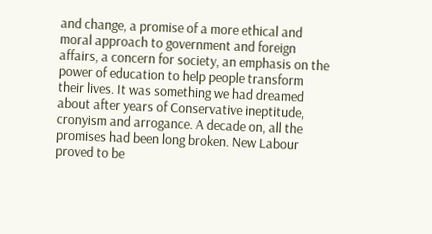and change, a promise of a more ethical and moral approach to government and foreign affairs, a concern for society, an emphasis on the power of education to help people transform their lives. It was something we had dreamed about after years of Conservative ineptitude, cronyism and arrogance. A decade on, all the promises had been long broken. New Labour proved to be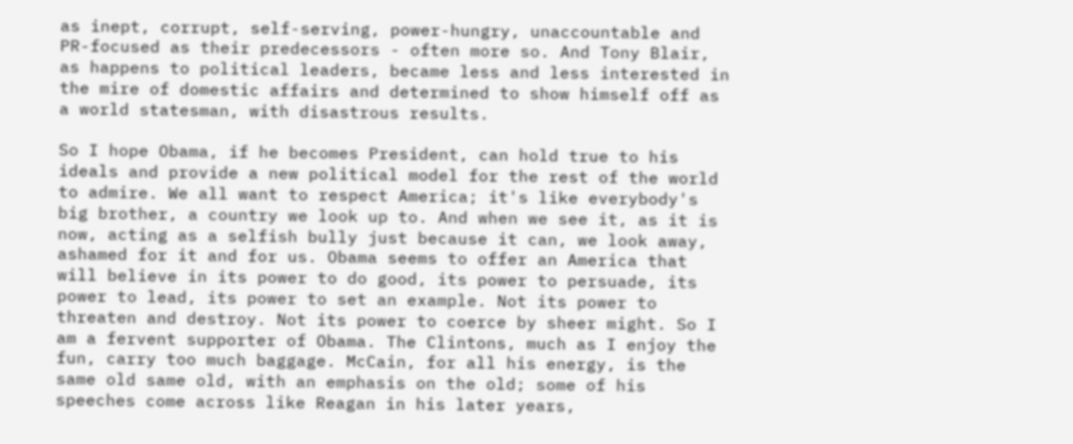as inept, corrupt, self-serving, power-hungry, unaccountable and PR-focused as their predecessors - often more so. And Tony Blair, as happens to political leaders, became less and less interested in the mire of domestic affairs and determined to show himself off as a world statesman, with disastrous results.

So I hope Obama, if he becomes President, can hold true to his ideals and provide a new political model for the rest of the world to admire. We all want to respect America; it's like everybody's big brother, a country we look up to. And when we see it, as it is now, acting as a selfish bully just because it can, we look away, ashamed for it and for us. Obama seems to offer an America that will believe in its power to do good, its power to persuade, its power to lead, its power to set an example. Not its power to threaten and destroy. Not its power to coerce by sheer might. So I am a fervent supporter of Obama. The Clintons, much as I enjoy the fun, carry too much baggage. McCain, for all his energy, is the same old same old, with an emphasis on the old; some of his speeches come across like Reagan in his later years,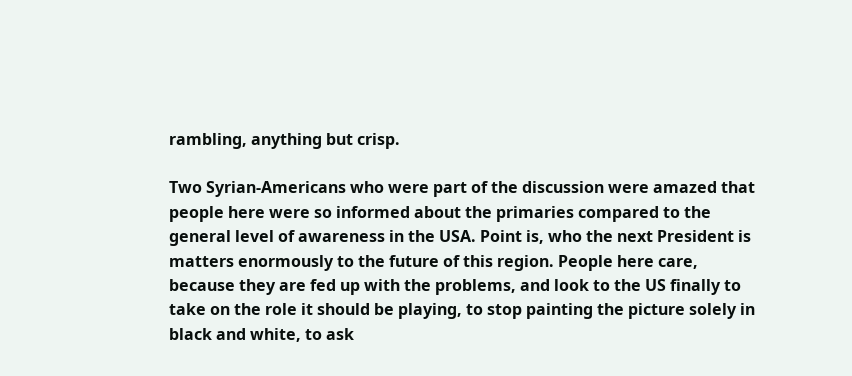rambling, anything but crisp.

Two Syrian-Americans who were part of the discussion were amazed that people here were so informed about the primaries compared to the general level of awareness in the USA. Point is, who the next President is matters enormously to the future of this region. People here care, because they are fed up with the problems, and look to the US finally to take on the role it should be playing, to stop painting the picture solely in black and white, to ask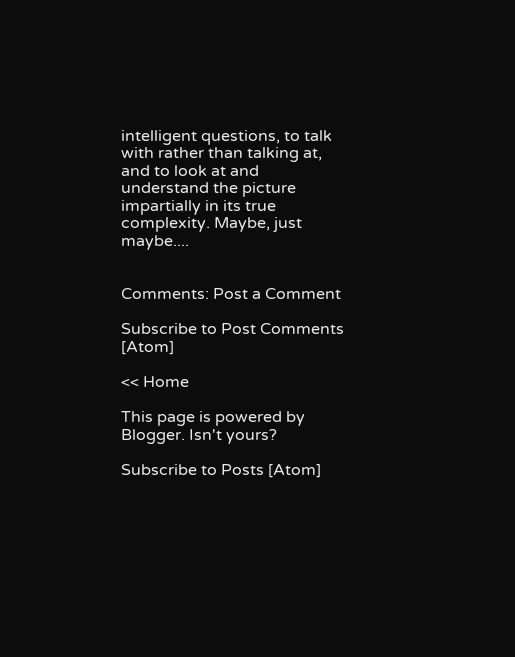intelligent questions, to talk with rather than talking at, and to look at and understand the picture impartially in its true complexity. Maybe, just maybe....


Comments: Post a Comment

Subscribe to Post Comments [Atom]

<< Home

This page is powered by Blogger. Isn't yours?

Subscribe to Posts [Atom]